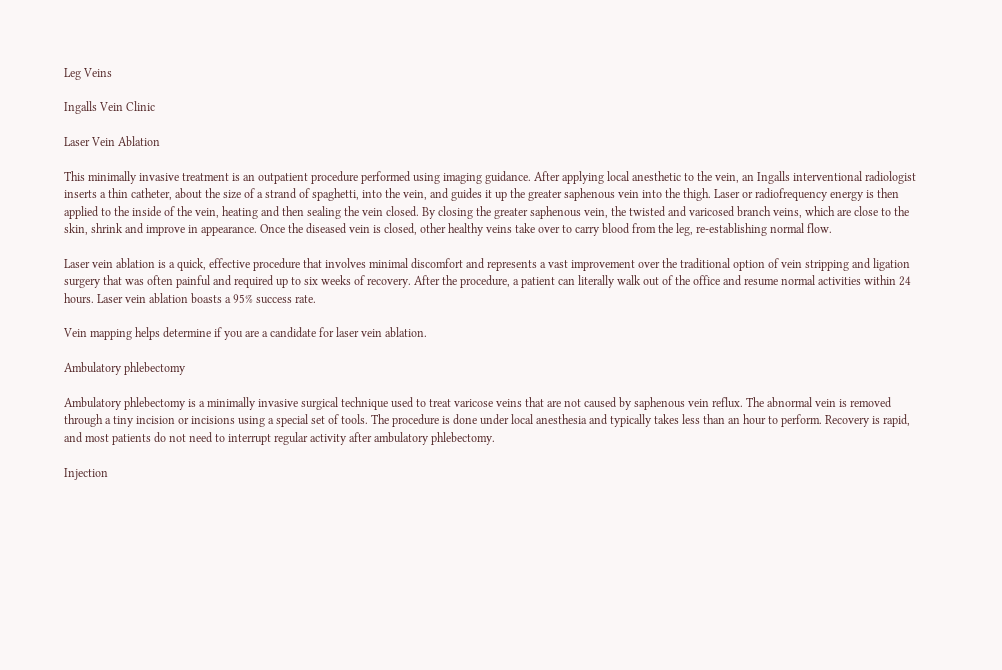Leg Veins

Ingalls Vein Clinic

Laser Vein Ablation

This minimally invasive treatment is an outpatient procedure performed using imaging guidance. After applying local anesthetic to the vein, an Ingalls interventional radiologist inserts a thin catheter, about the size of a strand of spaghetti, into the vein, and guides it up the greater saphenous vein into the thigh. Laser or radiofrequency energy is then applied to the inside of the vein, heating and then sealing the vein closed. By closing the greater saphenous vein, the twisted and varicosed branch veins, which are close to the skin, shrink and improve in appearance. Once the diseased vein is closed, other healthy veins take over to carry blood from the leg, re-establishing normal flow.

Laser vein ablation is a quick, effective procedure that involves minimal discomfort and represents a vast improvement over the traditional option of vein stripping and ligation surgery that was often painful and required up to six weeks of recovery. After the procedure, a patient can literally walk out of the office and resume normal activities within 24 hours. Laser vein ablation boasts a 95% success rate.

Vein mapping helps determine if you are a candidate for laser vein ablation.

Ambulatory phlebectomy

Ambulatory phlebectomy is a minimally invasive surgical technique used to treat varicose veins that are not caused by saphenous vein reflux. The abnormal vein is removed through a tiny incision or incisions using a special set of tools. The procedure is done under local anesthesia and typically takes less than an hour to perform. Recovery is rapid, and most patients do not need to interrupt regular activity after ambulatory phlebectomy.

Injection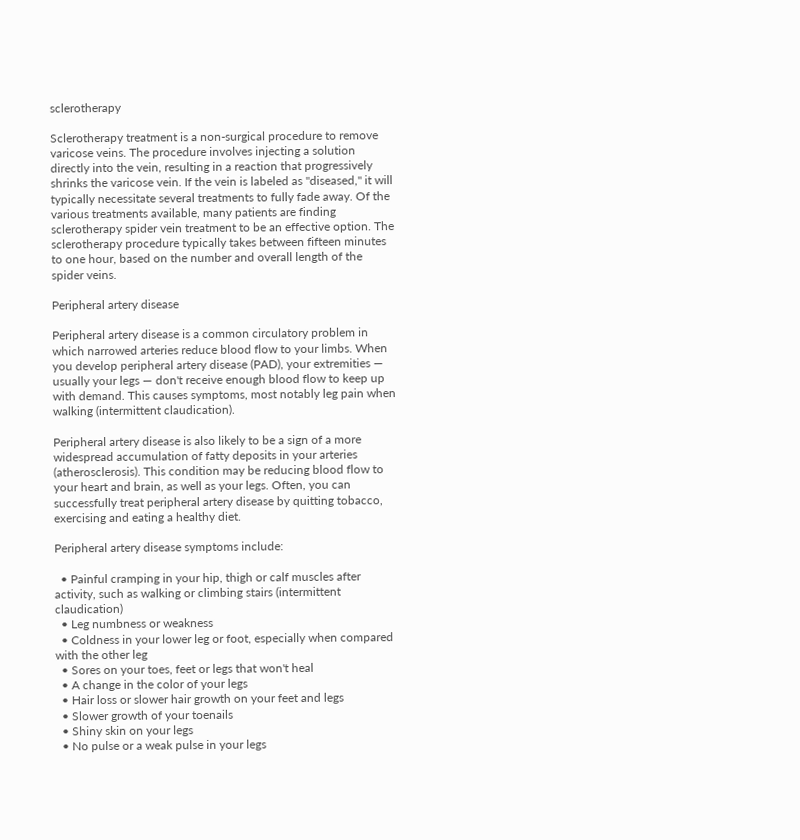sclerotherapy

Sclerotherapy treatment is a non-surgical procedure to remove varicose veins. The procedure involves injecting a solution directly into the vein, resulting in a reaction that progressively shrinks the varicose vein. If the vein is labeled as "diseased," it will typically necessitate several treatments to fully fade away. Of the various treatments available, many patients are finding sclerotherapy spider vein treatment to be an effective option. The sclerotherapy procedure typically takes between fifteen minutes to one hour, based on the number and overall length of the spider veins.

Peripheral artery disease

Peripheral artery disease is a common circulatory problem in which narrowed arteries reduce blood flow to your limbs. When you develop peripheral artery disease (PAD), your extremities — usually your legs — don't receive enough blood flow to keep up with demand. This causes symptoms, most notably leg pain when walking (intermittent claudication).

Peripheral artery disease is also likely to be a sign of a more widespread accumulation of fatty deposits in your arteries (atherosclerosis). This condition may be reducing blood flow to your heart and brain, as well as your legs. Often, you can successfully treat peripheral artery disease by quitting tobacco, exercising and eating a healthy diet.

Peripheral artery disease symptoms include:

  • Painful cramping in your hip, thigh or calf muscles after activity, such as walking or climbing stairs (intermittent claudication)
  • Leg numbness or weakness
  • Coldness in your lower leg or foot, especially when compared with the other leg
  • Sores on your toes, feet or legs that won't heal
  • A change in the color of your legs
  • Hair loss or slower hair growth on your feet and legs
  • Slower growth of your toenails
  • Shiny skin on your legs
  • No pulse or a weak pulse in your legs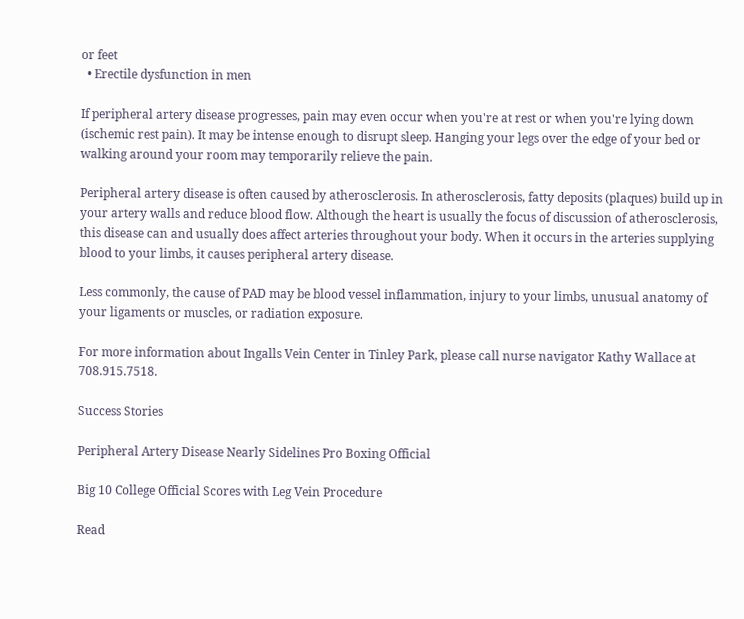or feet
  • Erectile dysfunction in men

If peripheral artery disease progresses, pain may even occur when you're at rest or when you're lying down (ischemic rest pain). It may be intense enough to disrupt sleep. Hanging your legs over the edge of your bed or walking around your room may temporarily relieve the pain.

Peripheral artery disease is often caused by atherosclerosis. In atherosclerosis, fatty deposits (plaques) build up in your artery walls and reduce blood flow. Although the heart is usually the focus of discussion of atherosclerosis, this disease can and usually does affect arteries throughout your body. When it occurs in the arteries supplying blood to your limbs, it causes peripheral artery disease.

Less commonly, the cause of PAD may be blood vessel inflammation, injury to your limbs, unusual anatomy of your ligaments or muscles, or radiation exposure.

For more information about Ingalls Vein Center in Tinley Park, please call nurse navigator Kathy Wallace at 708.915.7518.

Success Stories

Peripheral Artery Disease Nearly Sidelines Pro Boxing Official

Big 10 College Official Scores with Leg Vein Procedure

Read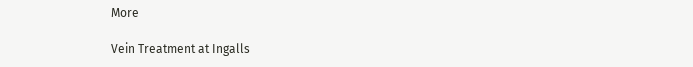More

Vein Treatment at Ingalls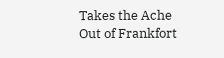Takes the Ache Out of Frankfort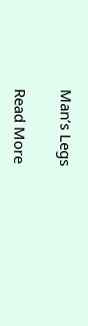Man’s Legs

Read More